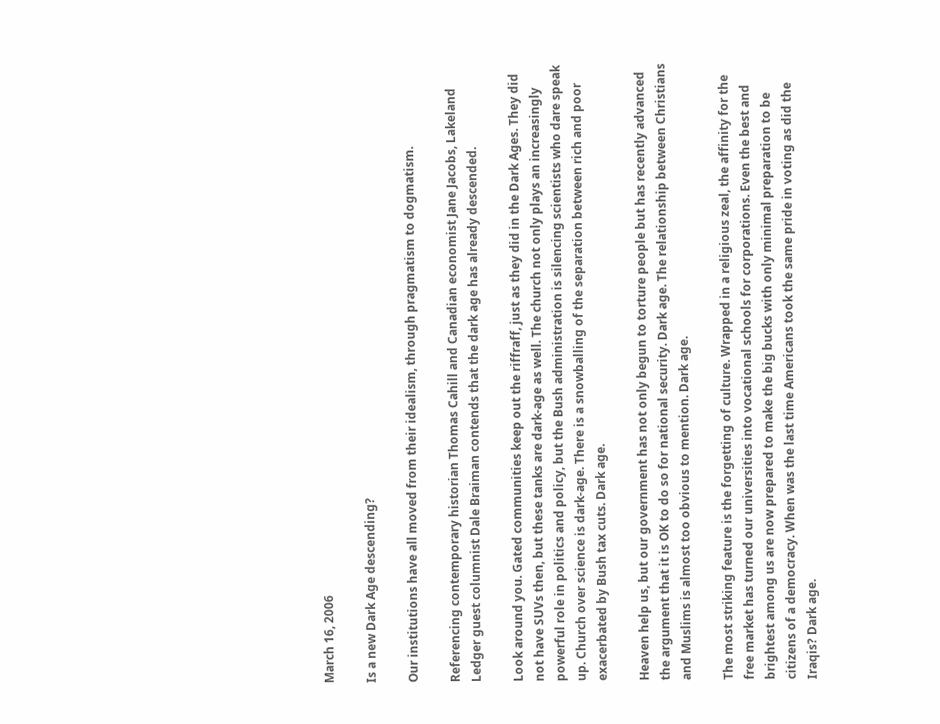March 16, 2006

Is a new Dark Age descending?

Our institutions have all moved from their idealism, through pragmatism to dogmatism.

Referencing contemporary historian Thomas Cahill and Canadian economist Jane Jacobs, Lakeland Ledger guest columnist Dale Braiman contends that the dark age has already descended.

Look around you. Gated communities keep out the riffraff, just as they did in the Dark Ages. They did not have SUVs then, but these tanks are dark-age as well. The church not only plays an increasingly powerful role in politics and policy, but the Bush administration is silencing scientists who dare speak up. Church over science is dark-age. There is a snowballing of the separation between rich and poor exacerbated by Bush tax cuts. Dark age.

Heaven help us, but our government has not only begun to torture people but has recently advanced the argument that it is OK to do so for national security. Dark age. The relationship between Christians and Muslims is almost too obvious to mention. Dark age.

The most striking feature is the forgetting of culture. Wrapped in a religious zeal, the affinity for the free market has turned our universities into vocational schools for corporations. Even the best and brightest among us are now prepared to make the big bucks with only minimal preparation to be citizens of a democracy. When was the last time Americans took the same pride in voting as did the Iraqis? Dark age.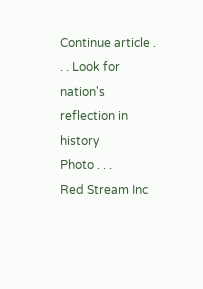Continue article . . . Look for nation's reflection in history
Photo . . .
Red Stream Inc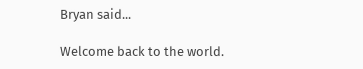Bryan said...

Welcome back to the world.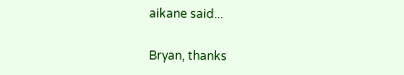aikane said...

Bryan, thanks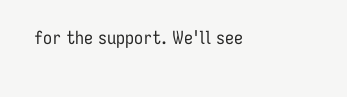for the support. We'll see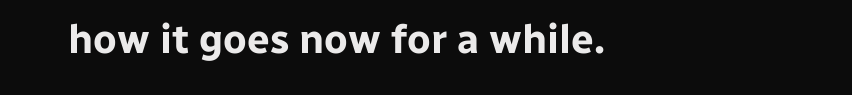how it goes now for a while.